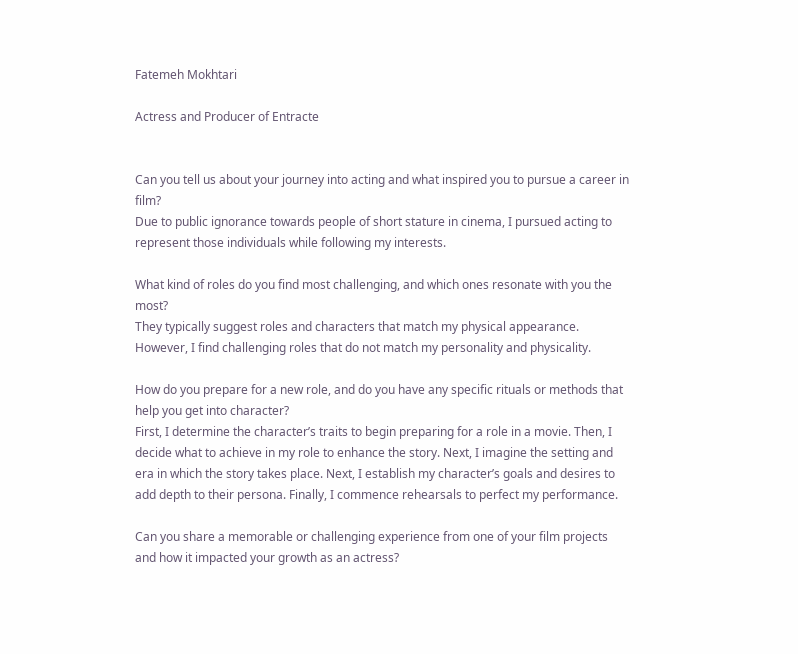Fatemeh Mokhtari

Actress and Producer of Entracte


Can you tell us about your journey into acting and what inspired you to pursue a career in film?
Due to public ignorance towards people of short stature in cinema, I pursued acting to represent those individuals while following my interests.

What kind of roles do you find most challenging, and which ones resonate with you the most?
They typically suggest roles and characters that match my physical appearance. However, I find challenging roles that do not match my personality and physicality.

How do you prepare for a new role, and do you have any specific rituals or methods that help you get into character?
First, I determine the character’s traits to begin preparing for a role in a movie. Then, I decide what to achieve in my role to enhance the story. Next, I imagine the setting and era in which the story takes place. Next, I establish my character’s goals and desires to add depth to their persona. Finally, I commence rehearsals to perfect my performance.

Can you share a memorable or challenging experience from one of your film projects and how it impacted your growth as an actress?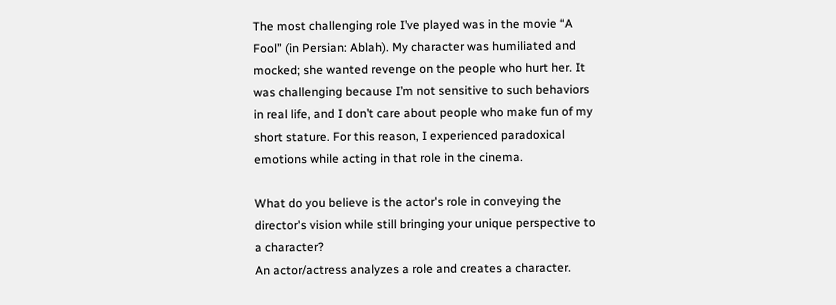The most challenging role I’ve played was in the movie “A Fool” (in Persian: Ablah). My character was humiliated and mocked; she wanted revenge on the people who hurt her. It was challenging because I’m not sensitive to such behaviors in real life, and I don’t care about people who make fun of my short stature. For this reason, I experienced paradoxical emotions while acting in that role in the cinema.

What do you believe is the actor's role in conveying the director's vision while still bringing your unique perspective to a character?
An actor/actress analyzes a role and creates a character.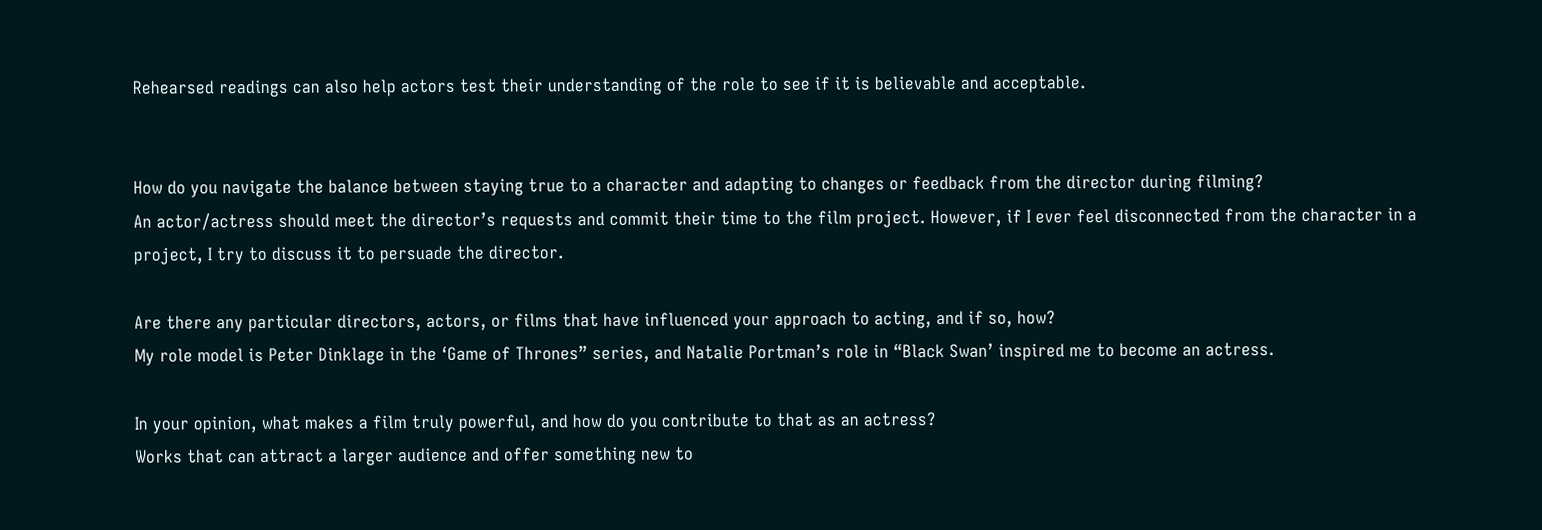Rehearsed readings can also help actors test their understanding of the role to see if it is believable and acceptable.


How do you navigate the balance between staying true to a character and adapting to changes or feedback from the director during filming?
An actor/actress should meet the director’s requests and commit their time to the film project. However, if I ever feel disconnected from the character in a project, I try to discuss it to persuade the director.

Are there any particular directors, actors, or films that have influenced your approach to acting, and if so, how?
My role model is Peter Dinklage in the ‘Game of Thrones” series, and Natalie Portman’s role in “Black Swan’ inspired me to become an actress.

In your opinion, what makes a film truly powerful, and how do you contribute to that as an actress?
Works that can attract a larger audience and offer something new to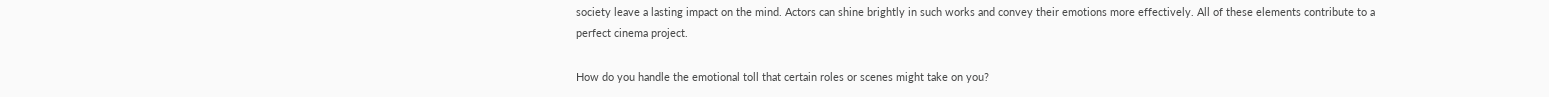society leave a lasting impact on the mind. Actors can shine brightly in such works and convey their emotions more effectively. All of these elements contribute to a perfect cinema project.

How do you handle the emotional toll that certain roles or scenes might take on you?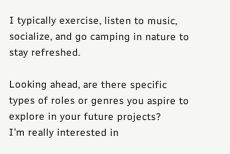I typically exercise, listen to music, socialize, and go camping in nature to stay refreshed.

Looking ahead, are there specific types of roles or genres you aspire to explore in your future projects?
I’m really interested in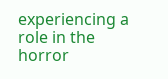experiencing a role in the horror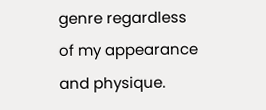genre regardless of my appearance and physique.